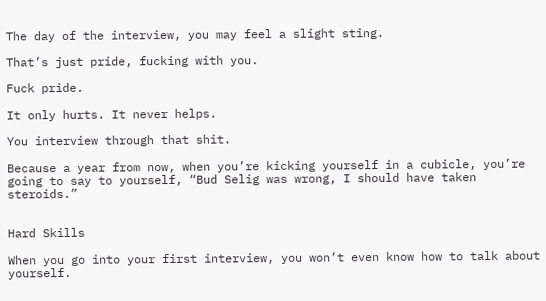The day of the interview, you may feel a slight sting.

That’s just pride, fucking with you.

Fuck pride.

It only hurts. It never helps.

You interview through that shit.

Because a year from now, when you’re kicking yourself in a cubicle, you’re going to say to yourself, “Bud Selig was wrong, I should have taken steroids.”


Hard Skills

When you go into your first interview, you won’t even know how to talk about yourself.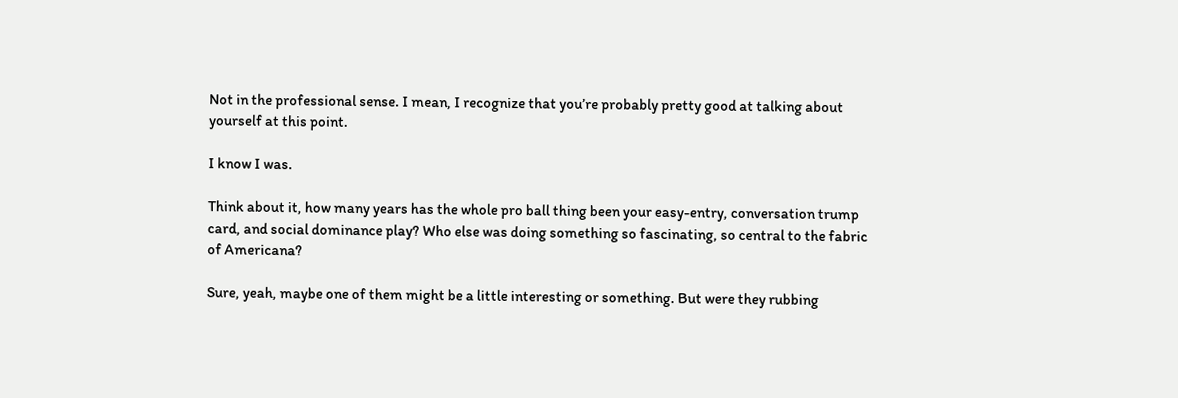Not in the professional sense. I mean, I recognize that you’re probably pretty good at talking about yourself at this point.

I know I was.

Think about it, how many years has the whole pro ball thing been your easy-entry, conversation trump card, and social dominance play? Who else was doing something so fascinating, so central to the fabric of Americana?

Sure, yeah, maybe one of them might be a little interesting or something. But were they rubbing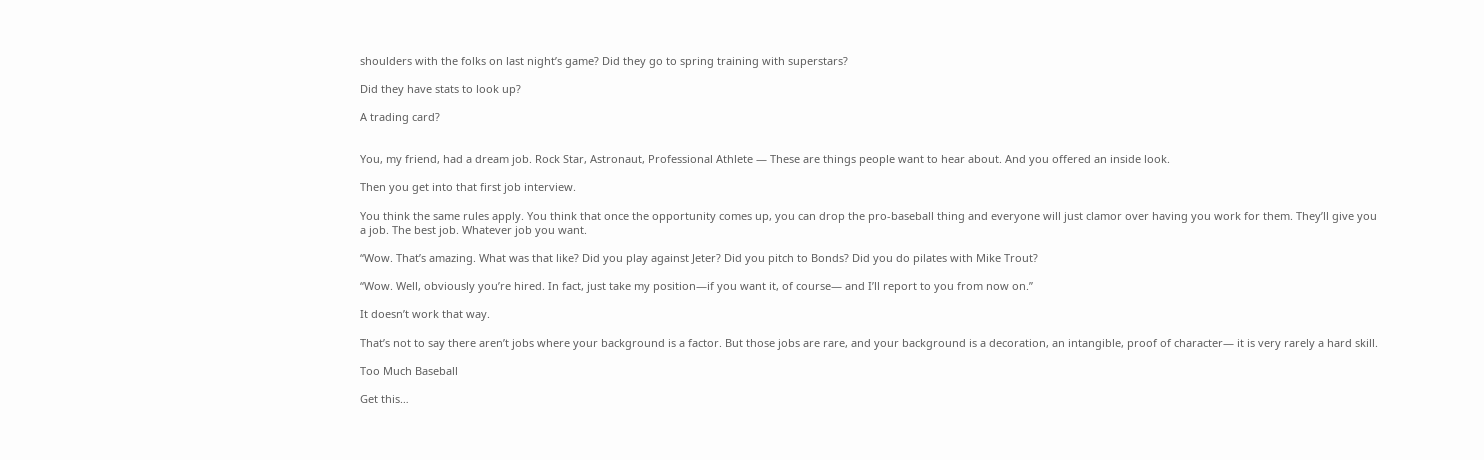shoulders with the folks on last night’s game? Did they go to spring training with superstars?

Did they have stats to look up?

A trading card?


You, my friend, had a dream job. Rock Star, Astronaut, Professional Athlete — These are things people want to hear about. And you offered an inside look.

Then you get into that first job interview.

You think the same rules apply. You think that once the opportunity comes up, you can drop the pro-baseball thing and everyone will just clamor over having you work for them. They’ll give you a job. The best job. Whatever job you want.

“Wow. That’s amazing. What was that like? Did you play against Jeter? Did you pitch to Bonds? Did you do pilates with Mike Trout?

“Wow. Well, obviously you’re hired. In fact, just take my position—if you want it, of course— and I’ll report to you from now on.”

It doesn’t work that way.

That’s not to say there aren’t jobs where your background is a factor. But those jobs are rare, and your background is a decoration, an intangible, proof of character— it is very rarely a hard skill.

Too Much Baseball

Get this…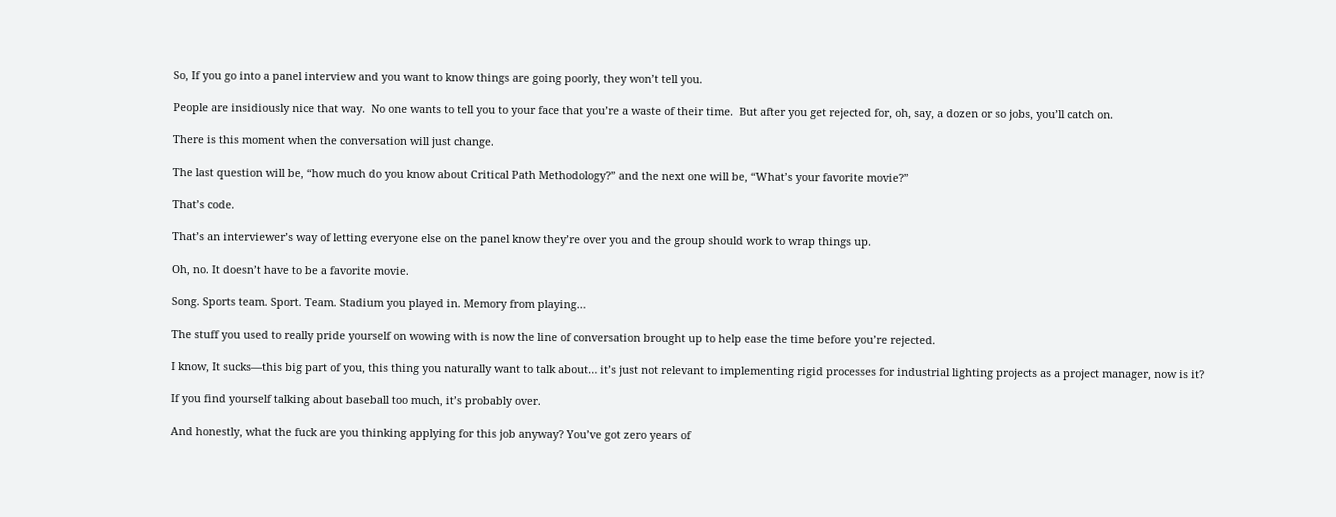So, If you go into a panel interview and you want to know things are going poorly, they won’t tell you.

People are insidiously nice that way.  No one wants to tell you to your face that you’re a waste of their time.  But after you get rejected for, oh, say, a dozen or so jobs, you’ll catch on.

There is this moment when the conversation will just change.

The last question will be, “how much do you know about Critical Path Methodology?” and the next one will be, “What’s your favorite movie?”

That’s code.

That’s an interviewer’s way of letting everyone else on the panel know they’re over you and the group should work to wrap things up.

Oh, no. It doesn’t have to be a favorite movie.

Song. Sports team. Sport. Team. Stadium you played in. Memory from playing…

The stuff you used to really pride yourself on wowing with is now the line of conversation brought up to help ease the time before you’re rejected.

I know, It sucks—this big part of you, this thing you naturally want to talk about… it’s just not relevant to implementing rigid processes for industrial lighting projects as a project manager, now is it?

If you find yourself talking about baseball too much, it’s probably over.

And honestly, what the fuck are you thinking applying for this job anyway? You’ve got zero years of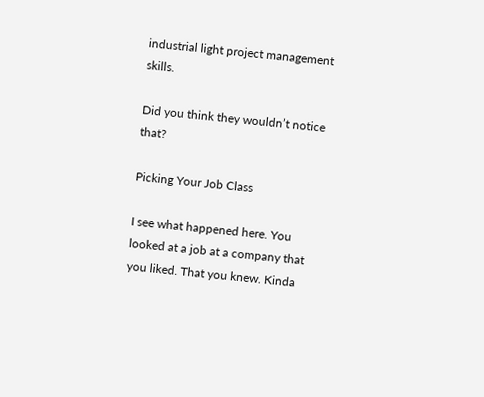industrial light project management skills.

Did you think they wouldn’t notice that?

Picking Your Job Class

I see what happened here. You looked at a job at a company that you liked. That you knew. Kinda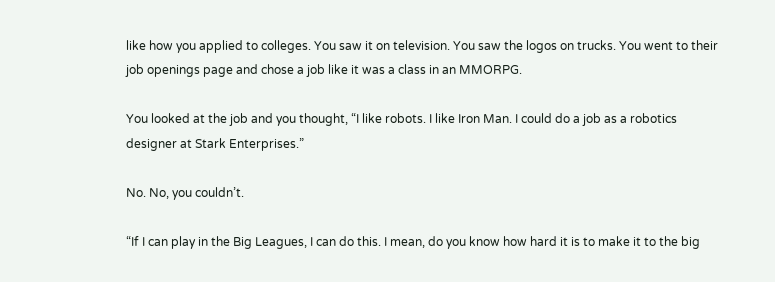like how you applied to colleges. You saw it on television. You saw the logos on trucks. You went to their job openings page and chose a job like it was a class in an MMORPG.

You looked at the job and you thought, “I like robots. I like Iron Man. I could do a job as a robotics designer at Stark Enterprises.”

No. No, you couldn’t.

“If I can play in the Big Leagues, I can do this. I mean, do you know how hard it is to make it to the big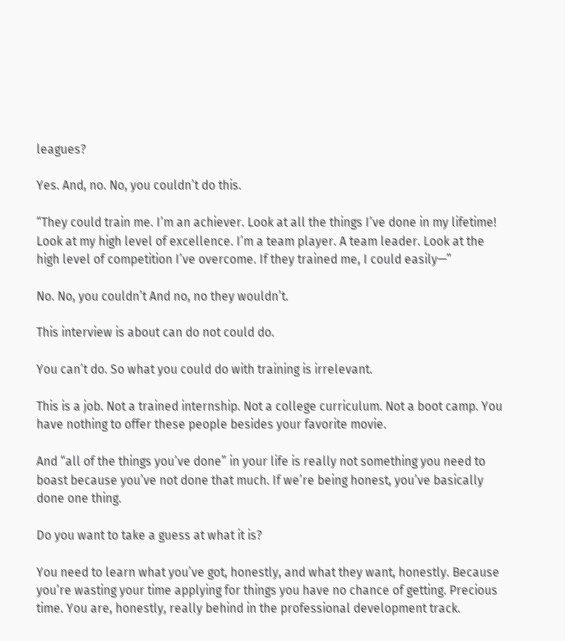leagues?

Yes. And, no. No, you couldn’t do this.

“They could train me. I’m an achiever. Look at all the things I’ve done in my lifetime! Look at my high level of excellence. I’m a team player. A team leader. Look at the high level of competition I’ve overcome. If they trained me, I could easily—”

No. No, you couldn’t And no, no they wouldn’t.

This interview is about can do not could do.

You can’t do. So what you could do with training is irrelevant.

This is a job. Not a trained internship. Not a college curriculum. Not a boot camp. You have nothing to offer these people besides your favorite movie.

And “all of the things you’ve done” in your life is really not something you need to boast because you’ve not done that much. If we’re being honest, you’ve basically done one thing.

Do you want to take a guess at what it is?

You need to learn what you’ve got, honestly, and what they want, honestly. Because you’re wasting your time applying for things you have no chance of getting. Precious time. You are, honestly, really behind in the professional development track.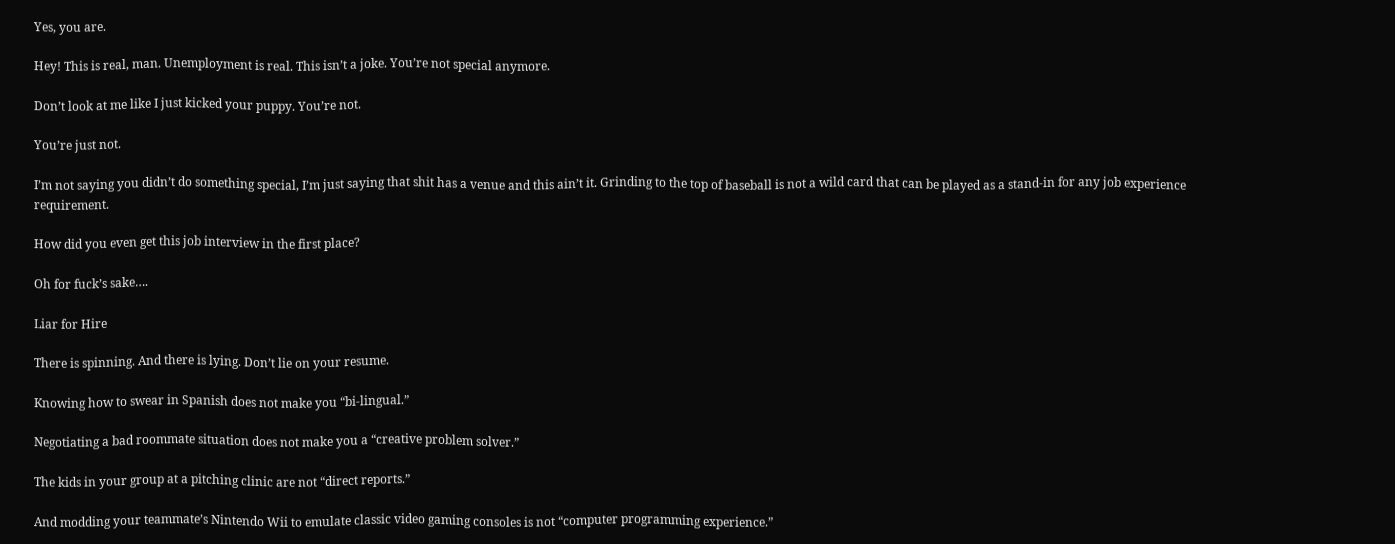Yes, you are.

Hey! This is real, man. Unemployment is real. This isn’t a joke. You’re not special anymore.

Don’t look at me like I just kicked your puppy. You’re not.

You’re just not.

I’m not saying you didn’t do something special, I’m just saying that shit has a venue and this ain’t it. Grinding to the top of baseball is not a wild card that can be played as a stand-in for any job experience requirement.

How did you even get this job interview in the first place?

Oh for fuck’s sake….

Liar for Hire

There is spinning. And there is lying. Don’t lie on your resume.

Knowing how to swear in Spanish does not make you “bi-lingual.”

Negotiating a bad roommate situation does not make you a “creative problem solver.”

The kids in your group at a pitching clinic are not “direct reports.”

And modding your teammate’s Nintendo Wii to emulate classic video gaming consoles is not “computer programming experience.”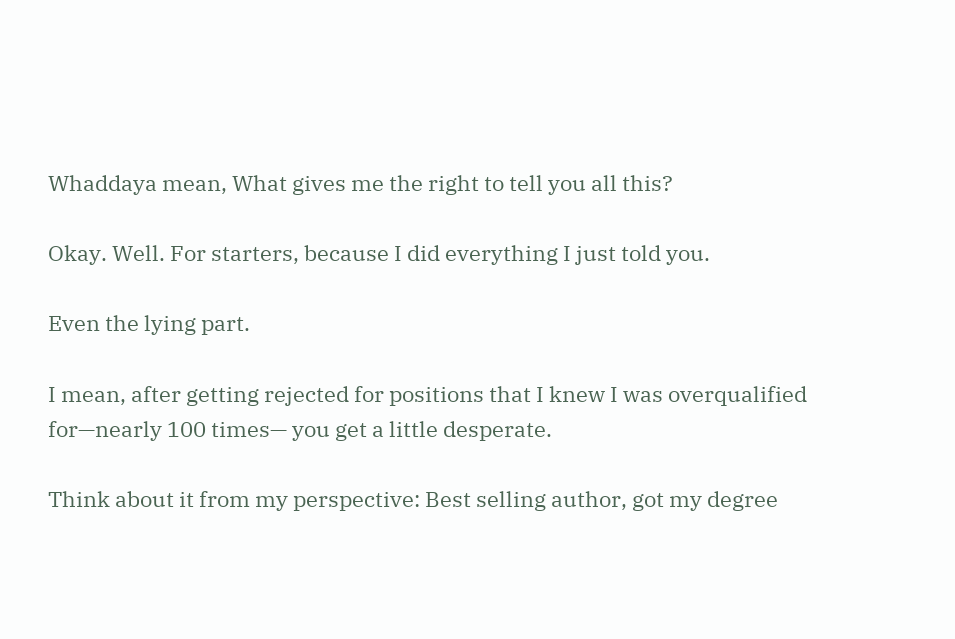Whaddaya mean, What gives me the right to tell you all this?

Okay. Well. For starters, because I did everything I just told you.

Even the lying part.

I mean, after getting rejected for positions that I knew I was overqualified for—nearly 100 times— you get a little desperate.

Think about it from my perspective: Best selling author, got my degree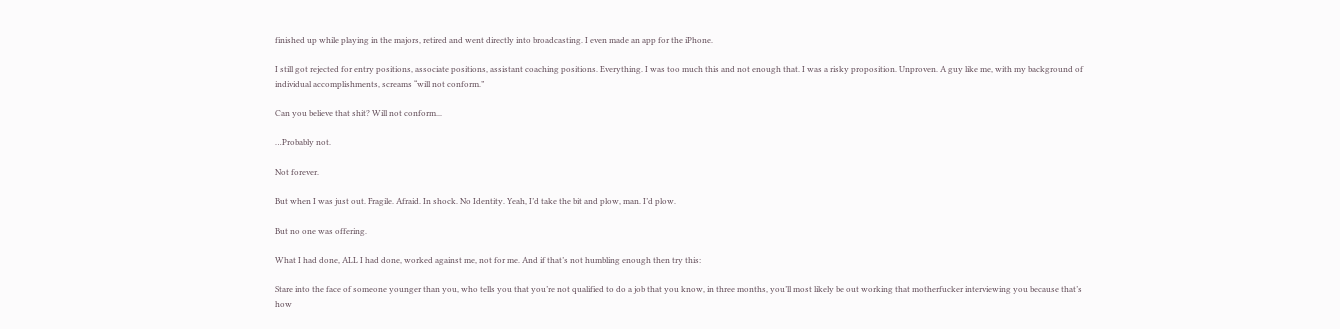finished up while playing in the majors, retired and went directly into broadcasting. I even made an app for the iPhone.

I still got rejected for entry positions, associate positions, assistant coaching positions. Everything. I was too much this and not enough that. I was a risky proposition. Unproven. A guy like me, with my background of individual accomplishments, screams “will not conform.”

Can you believe that shit? Will not conform...

…Probably not.

Not forever.

But when I was just out. Fragile. Afraid. In shock. No Identity. Yeah, I’d take the bit and plow, man. I’d plow.

But no one was offering.

What I had done, ALL I had done, worked against me, not for me. And if that’s not humbling enough then try this:

Stare into the face of someone younger than you, who tells you that you’re not qualified to do a job that you know, in three months, you’ll most likely be out working that motherfucker interviewing you because that’s how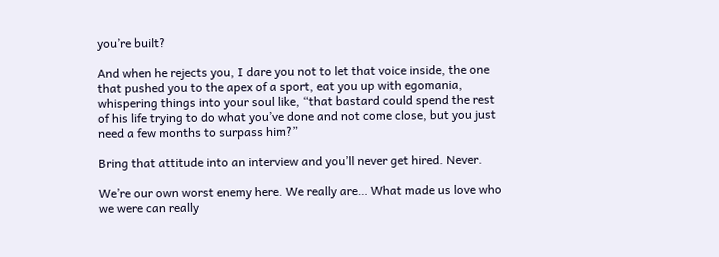you’re built?

And when he rejects you, I dare you not to let that voice inside, the one that pushed you to the apex of a sport, eat you up with egomania, whispering things into your soul like, “that bastard could spend the rest of his life trying to do what you’ve done and not come close, but you just need a few months to surpass him?”

Bring that attitude into an interview and you’ll never get hired. Never.

We’re our own worst enemy here. We really are… What made us love who we were can really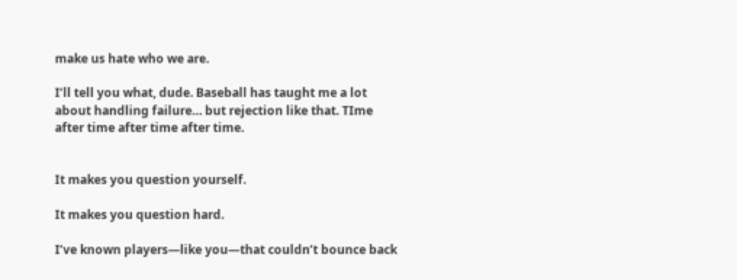make us hate who we are.

I’ll tell you what, dude. Baseball has taught me a lot about handling failure… but rejection like that. TIme after time after time after time.


It makes you question yourself.

It makes you question hard.

I’ve known players—like you—that couldn’t bounce back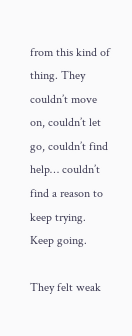from this kind of thing. They couldn’t move on, couldn’t let go, couldn’t find help… couldn’t find a reason to keep trying. Keep going.

They felt weak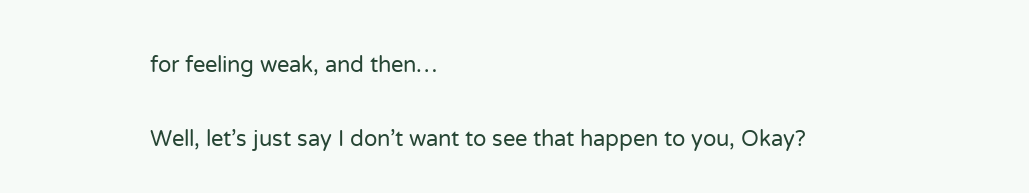for feeling weak, and then…

Well, let’s just say I don’t want to see that happen to you, Okay?